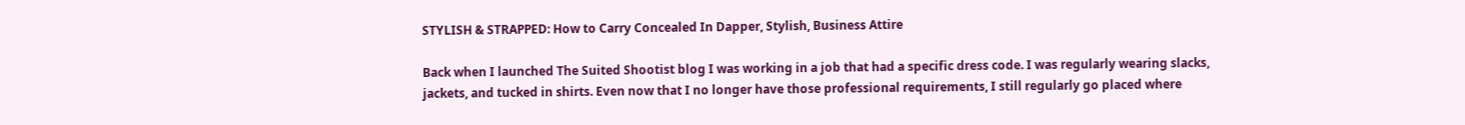STYLISH & STRAPPED: How to Carry Concealed In Dapper, Stylish, Business Attire

Back when I launched The Suited Shootist blog I was working in a job that had a specific dress code. I was regularly wearing slacks, jackets, and tucked in shirts. Even now that I no longer have those professional requirements, I still regularly go placed where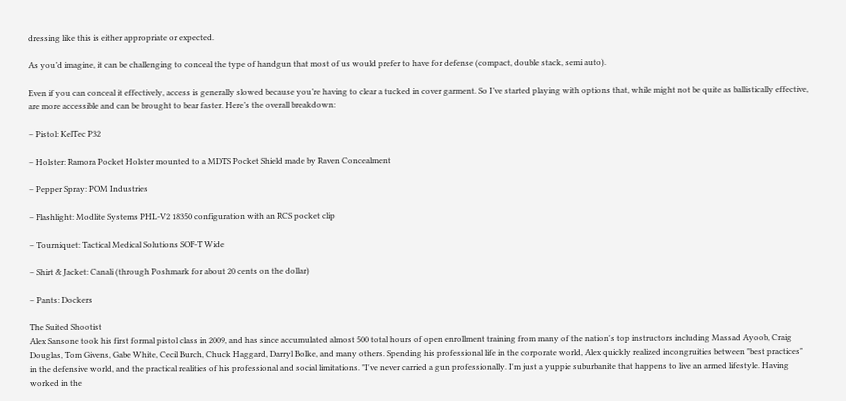dressing like this is either appropriate or expected.

As you’d imagine, it can be challenging to conceal the type of handgun that most of us would prefer to have for defense (compact, double stack, semi auto).

Even if you can conceal it effectively, access is generally slowed because you’re having to clear a tucked in cover garment. So I’ve started playing with options that, while might not be quite as ballistically effective, are more accessible and can be brought to bear faster. Here’s the overall breakdown:

– Pistol: KelTec P32

– Holster: Ramora Pocket Holster mounted to a MDTS Pocket Shield made by Raven Concealment

– Pepper Spray: POM Industries

– Flashlight: Modlite Systems PHL-V2 18350 configuration with an RCS pocket clip

– Tourniquet: Tactical Medical Solutions SOF-T Wide

– Shirt & Jacket: Canali (through Poshmark for about 20 cents on the dollar)

– Pants: Dockers

The Suited Shootist
Alex Sansone took his first formal pistol class in 2009, and has since accumulated almost 500 total hours of open enrollment training from many of the nation's top instructors including Massad Ayoob, Craig Douglas, Tom Givens, Gabe White, Cecil Burch, Chuck Haggard, Darryl Bolke, and many others. Spending his professional life in the corporate world, Alex quickly realized incongruities between "best practices" in the defensive world, and the practical realities of his professional and social limitations. "I've never carried a gun professionally. I'm just a yuppie suburbanite that happens to live an armed lifestyle. Having worked in the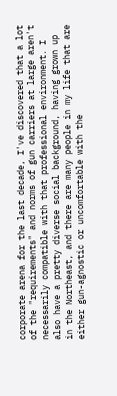corporate arena for the last decade, I've discovered that a lot of the "requirements" and norms of gun carriers at large aren't necessarily compatible with that professional environment. I also have a pretty diverse social background, having grown up in the Northeast, and there are many people in my life that are either gun-agnostic or uncomfortable with the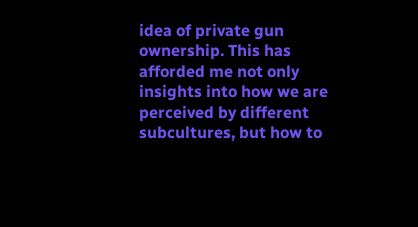idea of private gun ownership. This has afforded me not only insights into how we are perceived by different subcultures, but how to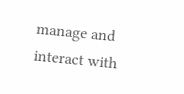manage and interact with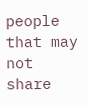people that may not share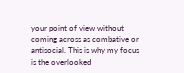your point of view without coming across as combative or antisocial. This is why my focus is the overlooked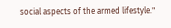social aspects of the armed lifestyle."